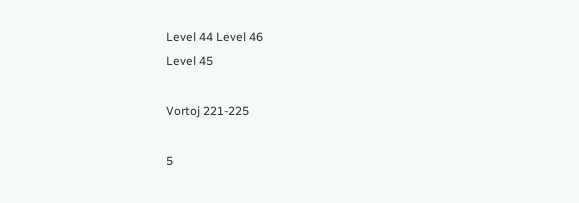Level 44 Level 46
Level 45

Vortoj 221-225

5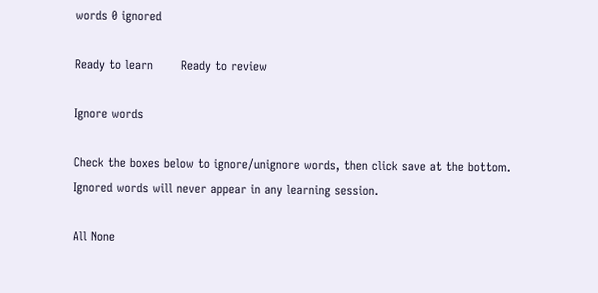words 0 ignored

Ready to learn       Ready to review

Ignore words

Check the boxes below to ignore/unignore words, then click save at the bottom. Ignored words will never appear in any learning session.

All None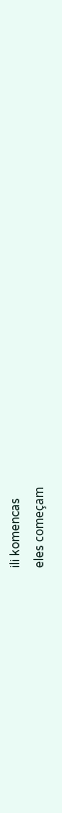ili komencas
eles começam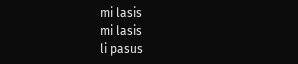mi lasis
mi lasis
li pasus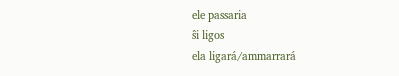ele passaria
ŝi ligos
ela ligará/ammarrará